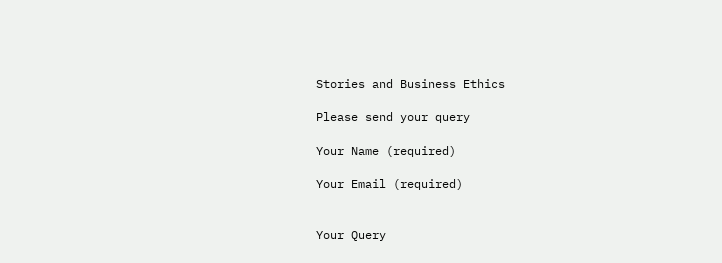Stories and Business Ethics

Please send your query

Your Name (required)

Your Email (required)


Your Query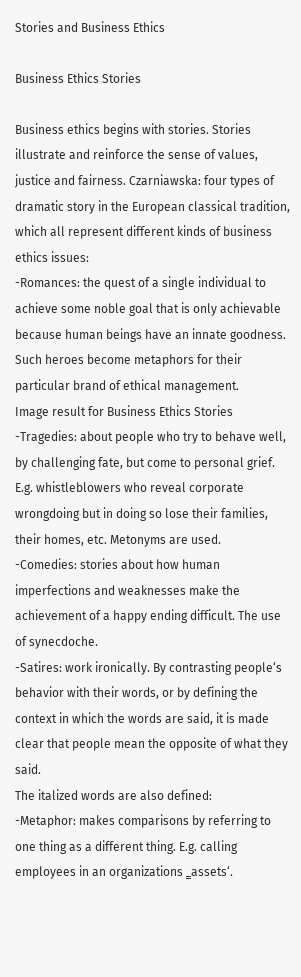Stories and Business Ethics

Business Ethics Stories

Business ethics begins with stories. Stories illustrate and reinforce the sense of values, justice and fairness. Czarniawska: four types of dramatic story in the European classical tradition, which all represent different kinds of business ethics issues:
-Romances: the quest of a single individual to achieve some noble goal that is only achievable because human beings have an innate goodness. Such heroes become metaphors for their particular brand of ethical management.
Image result for Business Ethics Stories
-Tragedies: about people who try to behave well, by challenging fate, but come to personal grief. E.g. whistleblowers who reveal corporate wrongdoing but in doing so lose their families, their homes, etc. Metonyms are used.
-Comedies: stories about how human imperfections and weaknesses make the achievement of a happy ending difficult. The use of synecdoche.
-Satires: work ironically. By contrasting people‘s behavior with their words, or by defining the context in which the words are said, it is made clear that people mean the opposite of what they said.
The italized words are also defined:
-Metaphor: makes comparisons by referring to one thing as a different thing. E.g. calling employees in an organizations ‗assets‘.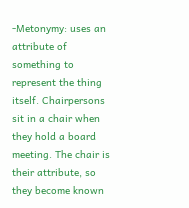-Metonymy: uses an attribute of something to represent the thing itself. Chairpersons sit in a chair when they hold a board meeting. The chair is their attribute, so they become known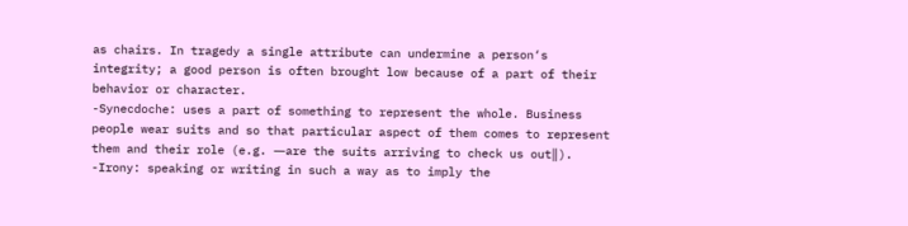as chairs. In tragedy a single attribute can undermine a person‘s integrity; a good person is often brought low because of a part of their behavior or character.
-Synecdoche: uses a part of something to represent the whole. Business people wear suits and so that particular aspect of them comes to represent them and their role (e.g. ―are the suits arriving to check us out‖).
-Irony: speaking or writing in such a way as to imply the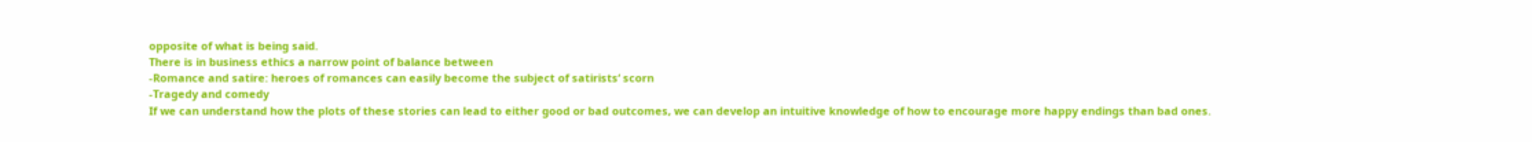opposite of what is being said.
There is in business ethics a narrow point of balance between
-Romance and satire: heroes of romances can easily become the subject of satirists‘ scorn
-Tragedy and comedy
If we can understand how the plots of these stories can lead to either good or bad outcomes, we can develop an intuitive knowledge of how to encourage more happy endings than bad ones.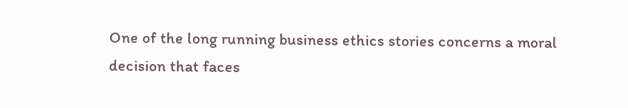One of the long running business ethics stories concerns a moral decision that faces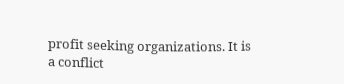profit seeking organizations. It is a conflict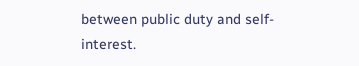between public duty and self-interest.